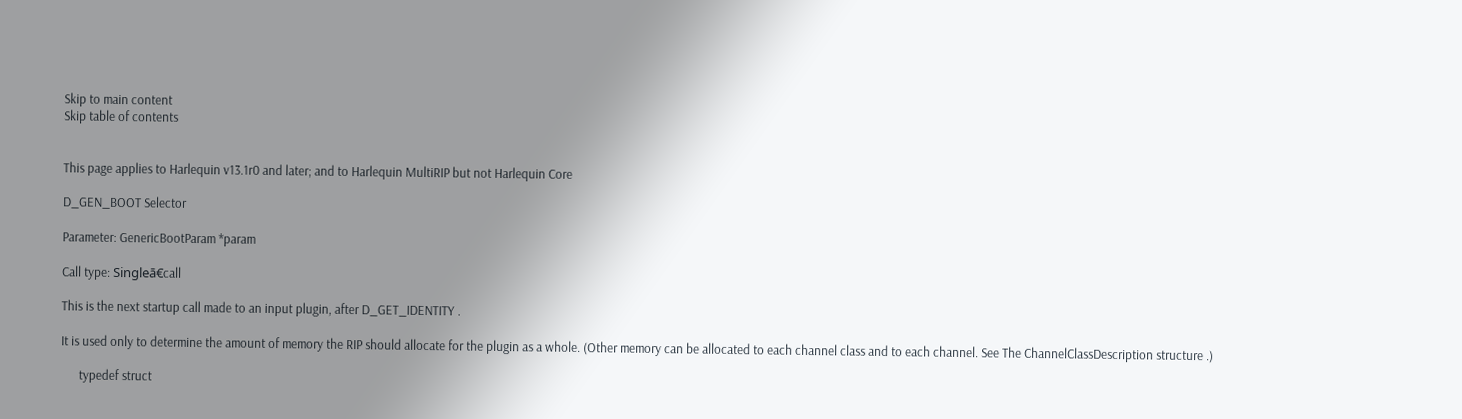Skip to main content
Skip table of contents


This page applies to Harlequin v13.1r0 and later; and to Harlequin MultiRIP but not Harlequin Core

D_GEN_BOOT Selector

Parameter: GenericBootParam *param

Call type: Singleā€call

This is the next startup call made to an input plugin, after D_GET_IDENTITY .

It is used only to determine the amount of memory the RIP should allocate for the plugin as a whole. (Other memory can be allocated to each channel class and to each channel. See The ChannelClassDescription structure .)

      typedef struct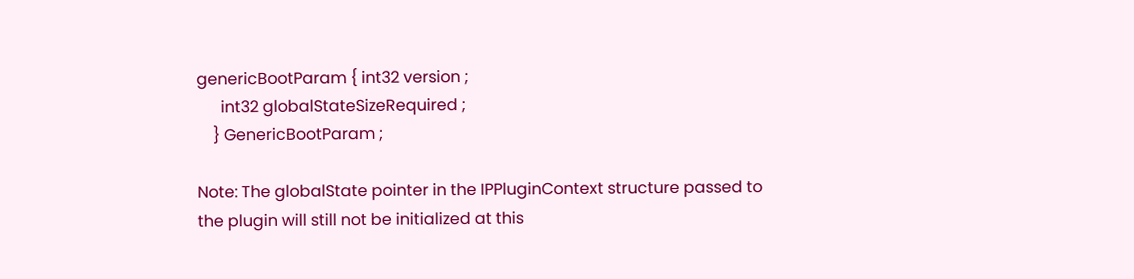genericBootParam { int32 version ;
      int32 globalStateSizeRequired ;
    } GenericBootParam ;

Note: The globalState pointer in the IPPluginContext structure passed to the plugin will still not be initialized at this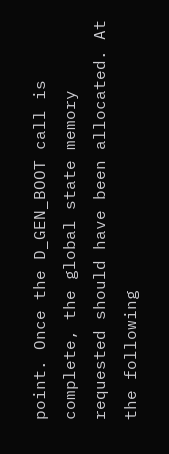point. Once the D_GEN_BOOT call is complete, the global state memory requested should have been allocated. At the following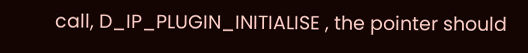call, D_IP_PLUGIN_INITIALISE , the pointer should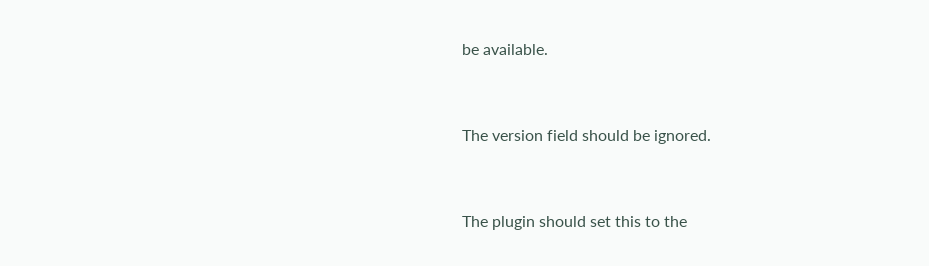be available.


The version field should be ignored.


The plugin should set this to the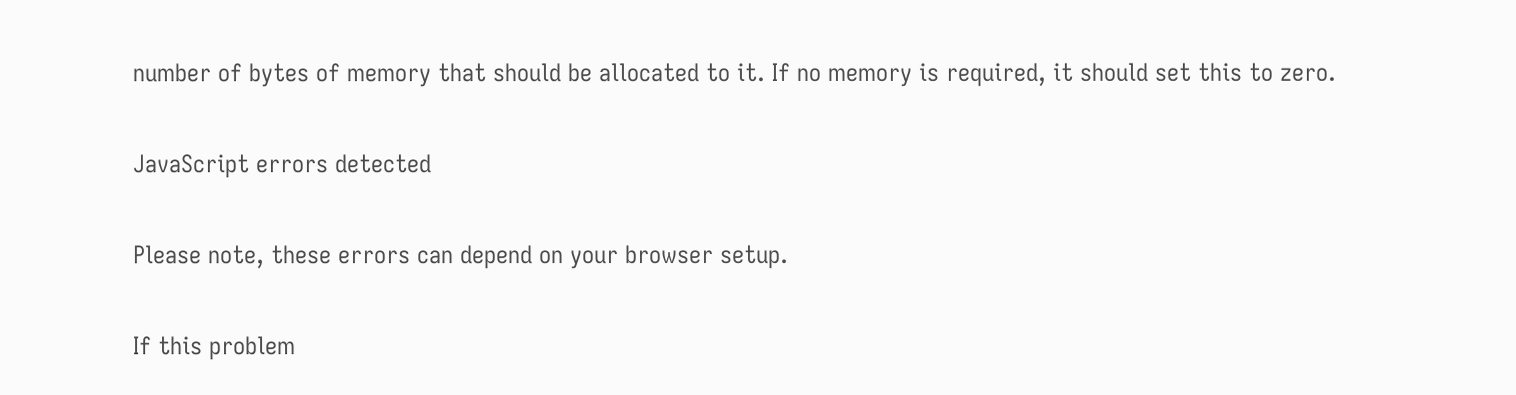number of bytes of memory that should be allocated to it. If no memory is required, it should set this to zero.

JavaScript errors detected

Please note, these errors can depend on your browser setup.

If this problem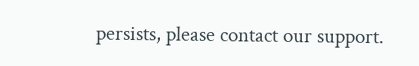persists, please contact our support.